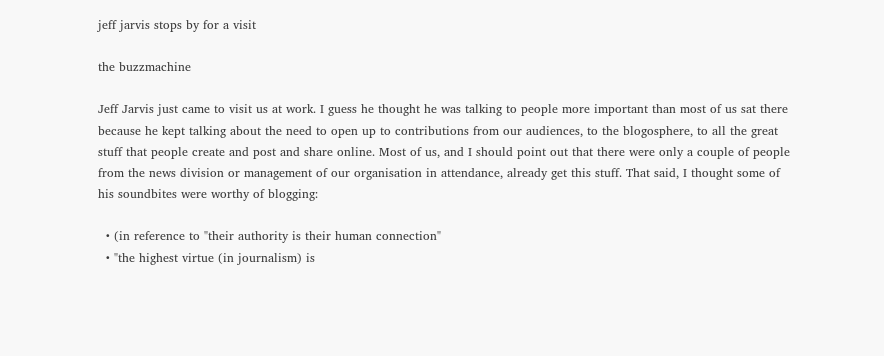jeff jarvis stops by for a visit

the buzzmachine

Jeff Jarvis just came to visit us at work. I guess he thought he was talking to people more important than most of us sat there because he kept talking about the need to open up to contributions from our audiences, to the blogosphere, to all the great stuff that people create and post and share online. Most of us, and I should point out that there were only a couple of people from the news division or management of our organisation in attendance, already get this stuff. That said, I thought some of his soundbites were worthy of blogging:

  • (in reference to "their authority is their human connection"
  • "the highest virtue (in journalism) is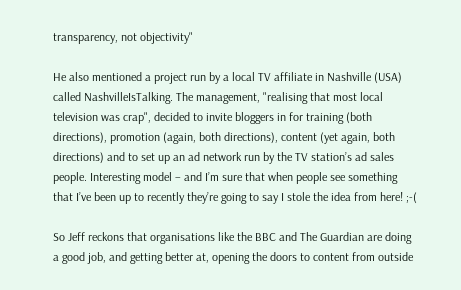transparency, not objectivity"

He also mentioned a project run by a local TV affiliate in Nashville (USA) called NashvilleIsTalking. The management, "realising that most local television was crap", decided to invite bloggers in for training (both directions), promotion (again, both directions), content (yet again, both directions) and to set up an ad network run by the TV station’s ad sales people. Interesting model – and I’m sure that when people see something that I’ve been up to recently they’re going to say I stole the idea from here! ;-(

So Jeff reckons that organisations like the BBC and The Guardian are doing a good job, and getting better at, opening the doors to content from outside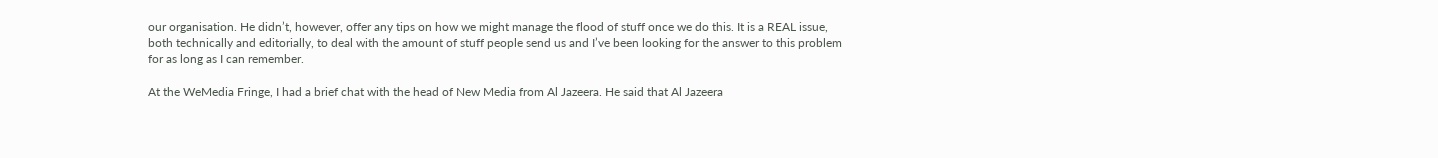our organisation. He didn’t, however, offer any tips on how we might manage the flood of stuff once we do this. It is a REAL issue, both technically and editorially, to deal with the amount of stuff people send us and I’ve been looking for the answer to this problem for as long as I can remember.

At the WeMedia Fringe, I had a brief chat with the head of New Media from Al Jazeera. He said that Al Jazeera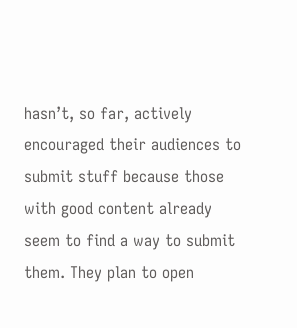hasn’t, so far, actively encouraged their audiences to submit stuff because those with good content already seem to find a way to submit them. They plan to open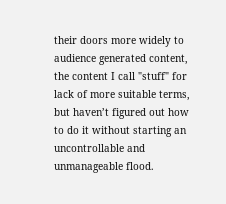their doors more widely to audience generated content, the content I call "stuff" for lack of more suitable terms, but haven’t figured out how to do it without starting an uncontrollable and unmanageable flood.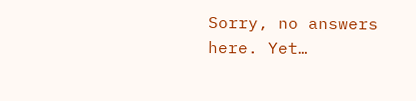Sorry, no answers here. Yet…